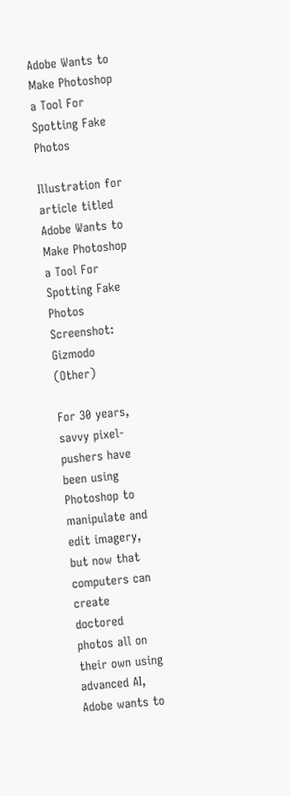Adobe Wants to Make Photoshop a Tool For Spotting Fake Photos

Illustration for article titled Adobe Wants to Make Photoshop a Tool For Spotting Fake Photos
Screenshot: Gizmodo (Other)

For 30 years, savvy pixel-pushers have been using Photoshop to manipulate and edit imagery, but now that computers can create doctored photos all on their own using advanced AI, Adobe wants to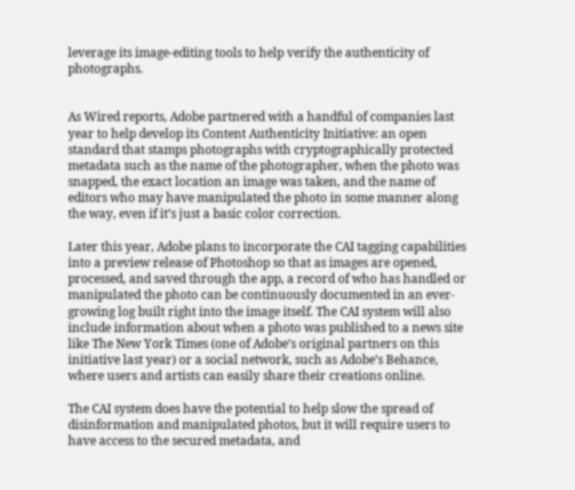leverage its image-editing tools to help verify the authenticity of photographs.


As Wired reports, Adobe partnered with a handful of companies last year to help develop its Content Authenticity Initiative: an open standard that stamps photographs with cryptographically protected metadata such as the name of the photographer, when the photo was snapped, the exact location an image was taken, and the name of editors who may have manipulated the photo in some manner along the way, even if it’s just a basic color correction.

Later this year, Adobe plans to incorporate the CAI tagging capabilities into a preview release of Photoshop so that as images are opened, processed, and saved through the app, a record of who has handled or manipulated the photo can be continuously documented in an ever-growing log built right into the image itself. The CAI system will also include information about when a photo was published to a news site like The New York Times (one of Adobe’s original partners on this initiative last year) or a social network, such as Adobe’s Behance, where users and artists can easily share their creations online.

The CAI system does have the potential to help slow the spread of disinformation and manipulated photos, but it will require users to have access to the secured metadata, and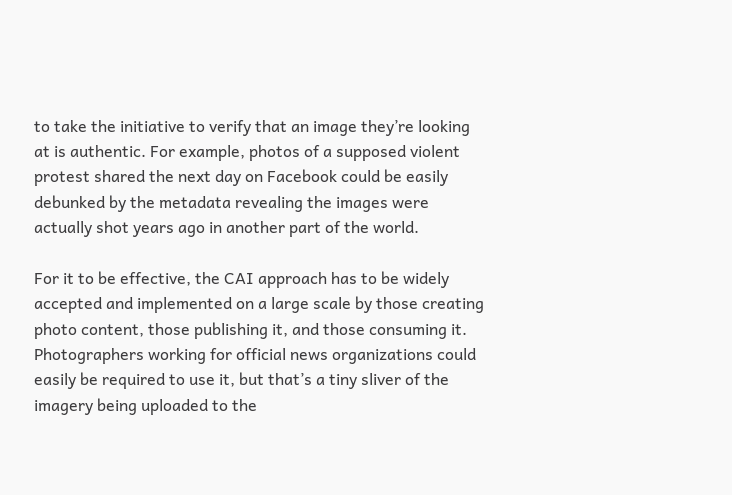to take the initiative to verify that an image they’re looking at is authentic. For example, photos of a supposed violent protest shared the next day on Facebook could be easily debunked by the metadata revealing the images were actually shot years ago in another part of the world.

For it to be effective, the CAI approach has to be widely accepted and implemented on a large scale by those creating photo content, those publishing it, and those consuming it. Photographers working for official news organizations could easily be required to use it, but that’s a tiny sliver of the imagery being uploaded to the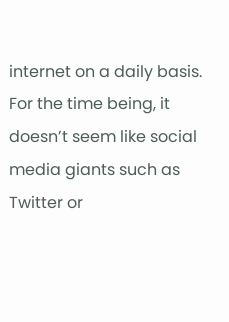internet on a daily basis. For the time being, it doesn’t seem like social media giants such as Twitter or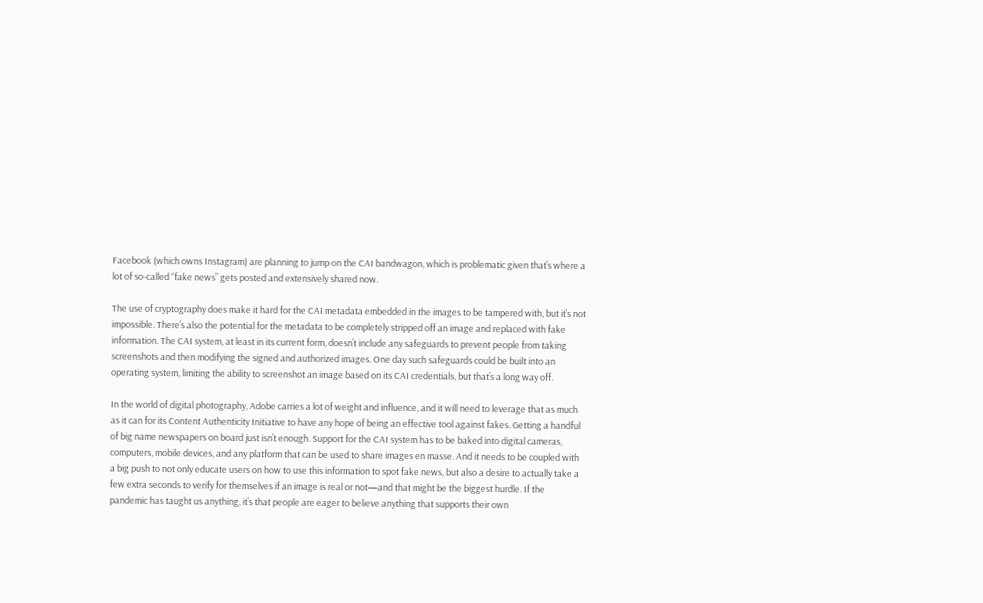Facebook (which owns Instagram) are planning to jump on the CAI bandwagon, which is problematic given that’s where a lot of so-called “fake news” gets posted and extensively shared now.

The use of cryptography does make it hard for the CAI metadata embedded in the images to be tampered with, but it’s not impossible. There’s also the potential for the metadata to be completely stripped off an image and replaced with fake information. The CAI system, at least in its current form, doesn’t include any safeguards to prevent people from taking screenshots and then modifying the signed and authorized images. One day such safeguards could be built into an operating system, limiting the ability to screenshot an image based on its CAI credentials, but that’s a long way off.

In the world of digital photography, Adobe carries a lot of weight and influence, and it will need to leverage that as much as it can for its Content Authenticity Initiative to have any hope of being an effective tool against fakes. Getting a handful of big name newspapers on board just isn’t enough. Support for the CAI system has to be baked into digital cameras, computers, mobile devices, and any platform that can be used to share images en masse. And it needs to be coupled with a big push to not only educate users on how to use this information to spot fake news, but also a desire to actually take a few extra seconds to verify for themselves if an image is real or not—and that might be the biggest hurdle. If the pandemic has taught us anything, it’s that people are eager to believe anything that supports their own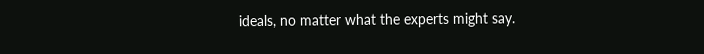ideals, no matter what the experts might say.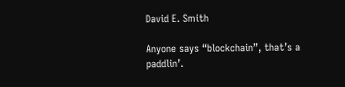David E. Smith

Anyone says “blockchain”, that’s a paddlin’.